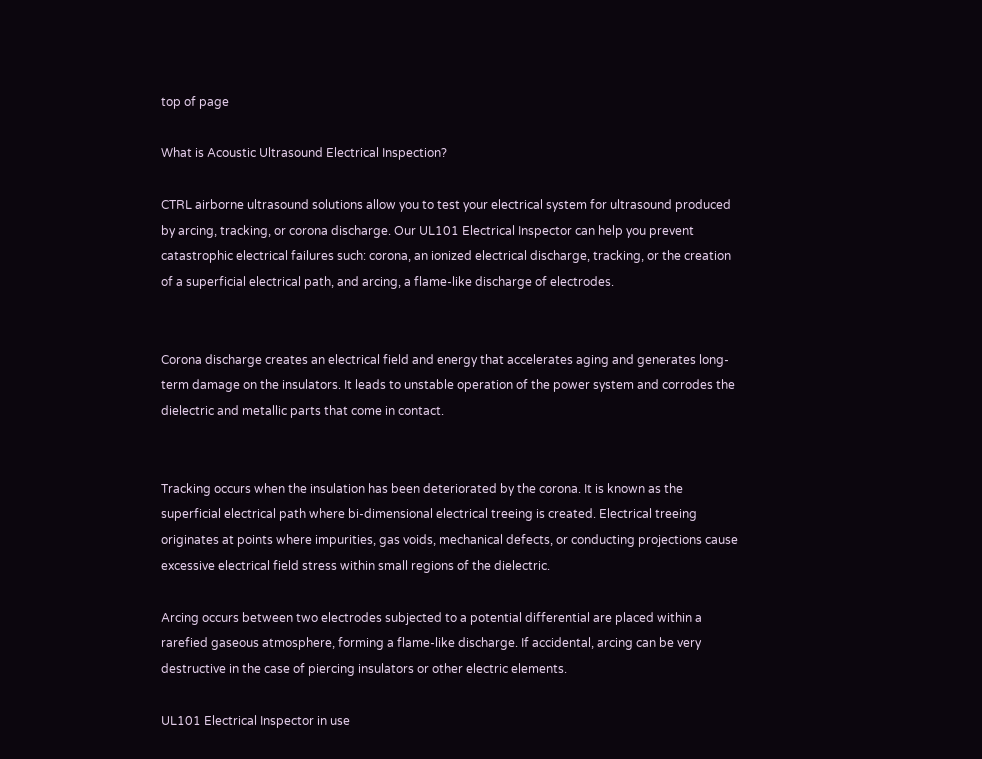top of page

What is Acoustic Ultrasound Electrical Inspection?

CTRL airborne ultrasound solutions allow you to test your electrical system for ultrasound produced by arcing, tracking, or corona discharge. Our UL101 Electrical Inspector can help you prevent catastrophic electrical failures such: corona, an ionized electrical discharge, tracking, or the creation of a superficial electrical path, and arcing, a flame-like discharge of electrodes.


Corona discharge creates an electrical field and energy that accelerates aging and generates long-term damage on the insulators. It leads to unstable operation of the power system and corrodes the dielectric and metallic parts that come in contact.


Tracking occurs when the insulation has been deteriorated by the corona. It is known as the superficial electrical path where bi-dimensional electrical treeing is created. Electrical treeing originates at points where impurities, gas voids, mechanical defects, or conducting projections cause excessive electrical field stress within small regions of the dielectric.

Arcing occurs between two electrodes subjected to a potential differential are placed within a rarefied gaseous atmosphere, forming a flame-like discharge. If accidental, arcing can be very destructive in the case of piercing insulators or other electric elements.

UL101 Electrical Inspector in use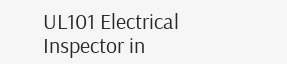UL101 Electrical Inspector in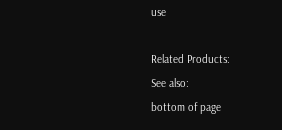use

Related Products:
See also:
bottom of page